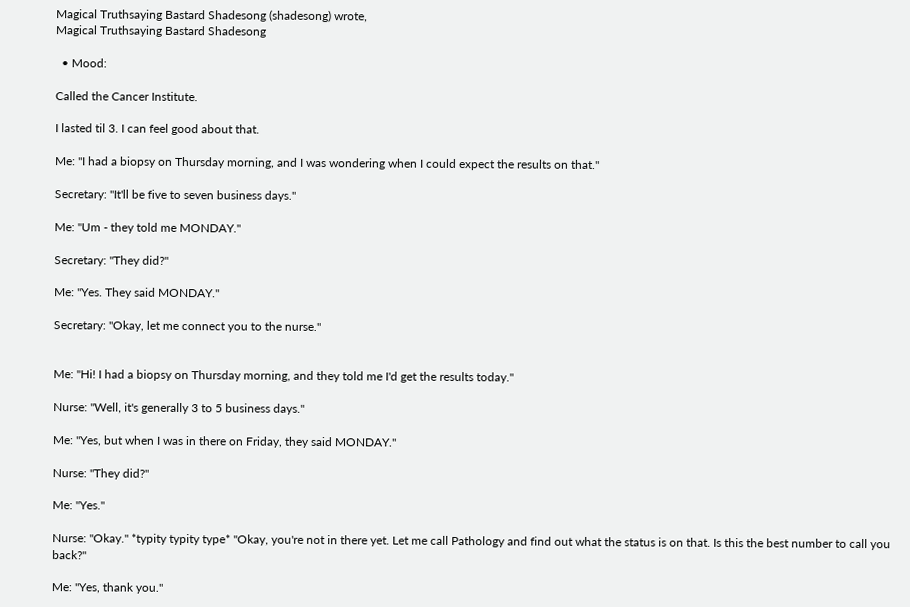Magical Truthsaying Bastard Shadesong (shadesong) wrote,
Magical Truthsaying Bastard Shadesong

  • Mood:

Called the Cancer Institute.

I lasted til 3. I can feel good about that.

Me: "I had a biopsy on Thursday morning, and I was wondering when I could expect the results on that."

Secretary: "It'll be five to seven business days."

Me: "Um - they told me MONDAY."

Secretary: "They did?"

Me: "Yes. They said MONDAY."

Secretary: "Okay, let me connect you to the nurse."


Me: "Hi! I had a biopsy on Thursday morning, and they told me I'd get the results today."

Nurse: "Well, it's generally 3 to 5 business days."

Me: "Yes, but when I was in there on Friday, they said MONDAY."

Nurse: "They did?"

Me: "Yes."

Nurse: "Okay." *typity typity type* "Okay, you're not in there yet. Let me call Pathology and find out what the status is on that. Is this the best number to call you back?"

Me: "Yes, thank you."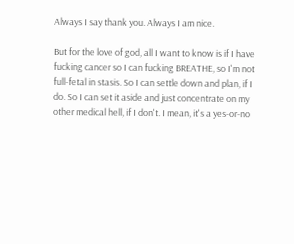Always I say thank you. Always I am nice.

But for the love of god, all I want to know is if I have fucking cancer so I can fucking BREATHE, so I'm not full-fetal in stasis. So I can settle down and plan, if I do. So I can set it aside and just concentrate on my other medical hell, if I don't. I mean, it's a yes-or-no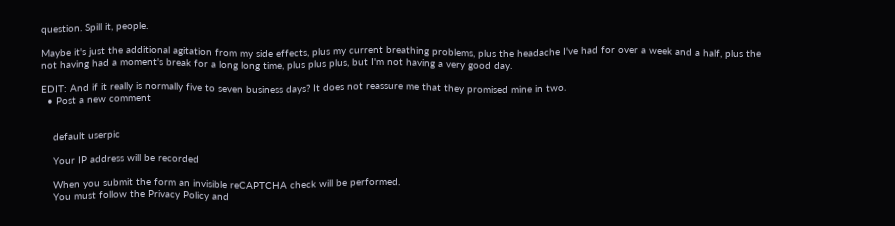question. Spill it, people.

Maybe it's just the additional agitation from my side effects, plus my current breathing problems, plus the headache I've had for over a week and a half, plus the not having had a moment's break for a long long time, plus plus plus, but I'm not having a very good day.

EDIT: And if it really is normally five to seven business days? It does not reassure me that they promised mine in two.
  • Post a new comment


    default userpic

    Your IP address will be recorded

    When you submit the form an invisible reCAPTCHA check will be performed.
    You must follow the Privacy Policy and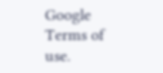Google Terms of use.